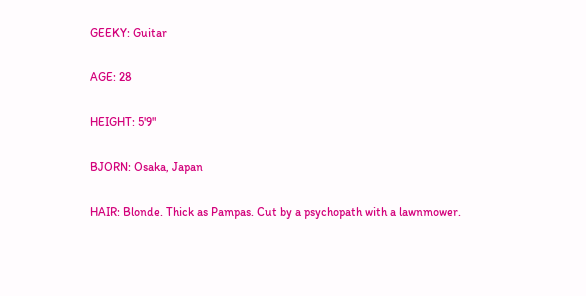GEEKY: Guitar

AGE: 28

HEIGHT: 5'9"

BJORN: Osaka, Japan

HAIR: Blonde. Thick as Pampas. Cut by a psychopath with a lawnmower.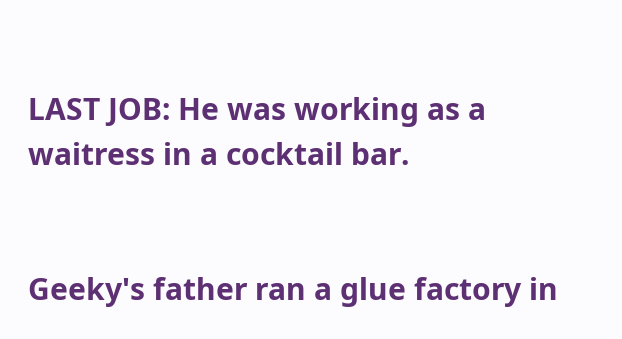LAST JOB: He was working as a waitress in a cocktail bar.


Geeky's father ran a glue factory in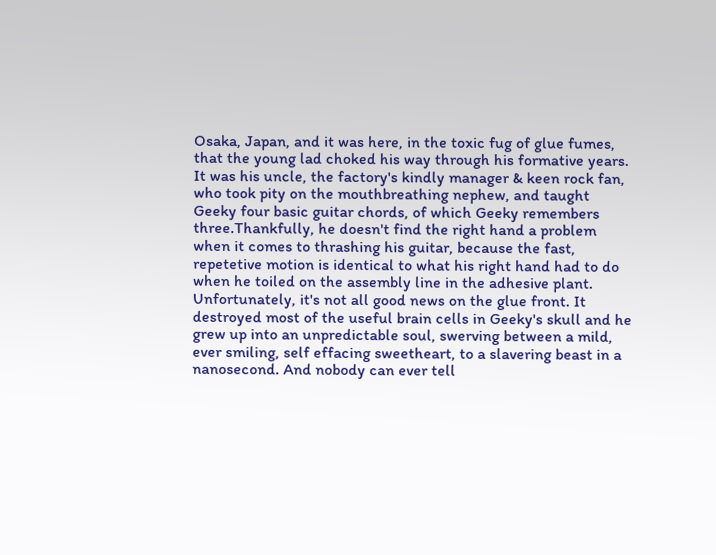Osaka, Japan, and it was here, in the toxic fug of glue fumes, that the young lad choked his way through his formative years. It was his uncle, the factory's kindly manager & keen rock fan, who took pity on the mouthbreathing nephew, and taught Geeky four basic guitar chords, of which Geeky remembers three.Thankfully, he doesn't find the right hand a problem when it comes to thrashing his guitar, because the fast, repetetive motion is identical to what his right hand had to do when he toiled on the assembly line in the adhesive plant.
Unfortunately, it's not all good news on the glue front. It destroyed most of the useful brain cells in Geeky's skull and he grew up into an unpredictable soul, swerving between a mild, ever smiling, self effacing sweetheart, to a slavering beast in a nanosecond. And nobody can ever tell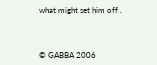what might set him off .



© GABBA 2006